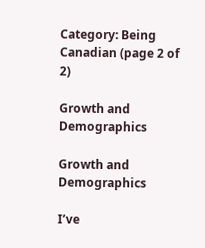Category: Being Canadian (page 2 of 2)

Growth and Demographics

Growth and Demographics

I’ve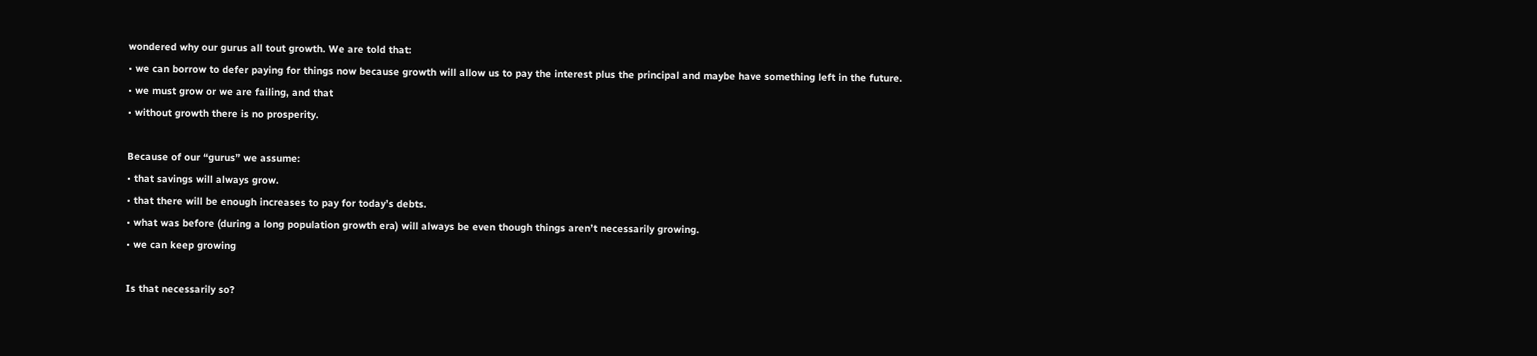wondered why our gurus all tout growth. We are told that:
• we can borrow to defer paying for things now because growth will allow us to pay the interest plus the principal and maybe have something left in the future.
• we must grow or we are failing, and that
• without growth there is no prosperity.

Because of our “gurus” we assume:
• that savings will always grow.
• that there will be enough increases to pay for today’s debts.
• what was before (during a long population growth era) will always be even though things aren’t necessarily growing.
• we can keep growing

Is that necessarily so?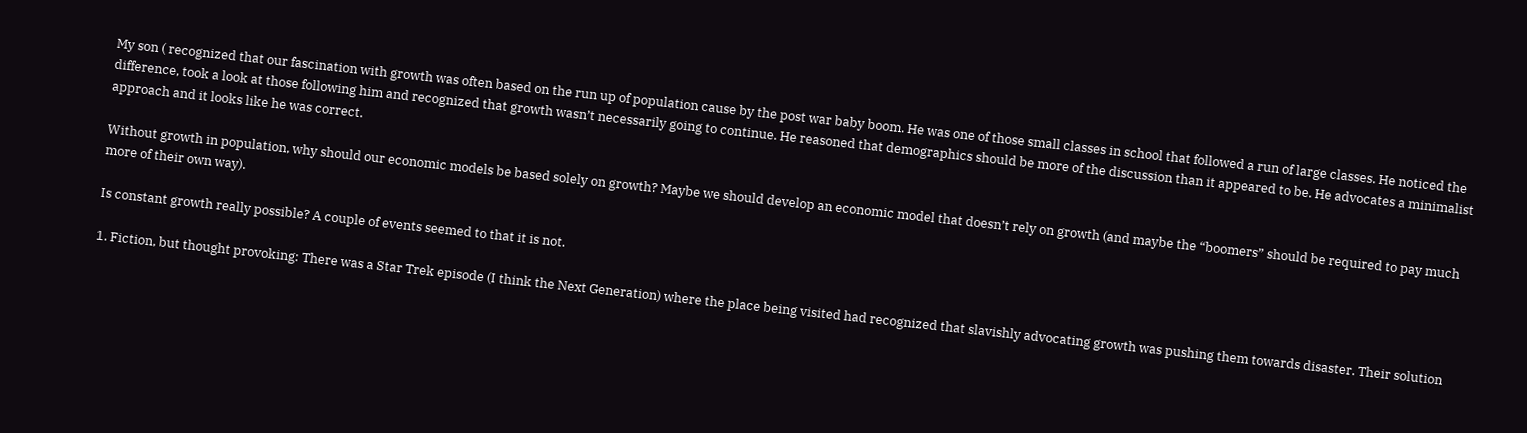My son ( recognized that our fascination with growth was often based on the run up of population cause by the post war baby boom. He was one of those small classes in school that followed a run of large classes. He noticed the difference, took a look at those following him and recognized that growth wasn’t necessarily going to continue. He reasoned that demographics should be more of the discussion than it appeared to be. He advocates a minimalist approach and it looks like he was correct.

Without growth in population, why should our economic models be based solely on growth? Maybe we should develop an economic model that doesn’t rely on growth (and maybe the “boomers” should be required to pay much more of their own way).

Is constant growth really possible? A couple of events seemed to that it is not.

1. Fiction, but thought provoking: There was a Star Trek episode (I think the Next Generation) where the place being visited had recognized that slavishly advocating growth was pushing them towards disaster. Their solution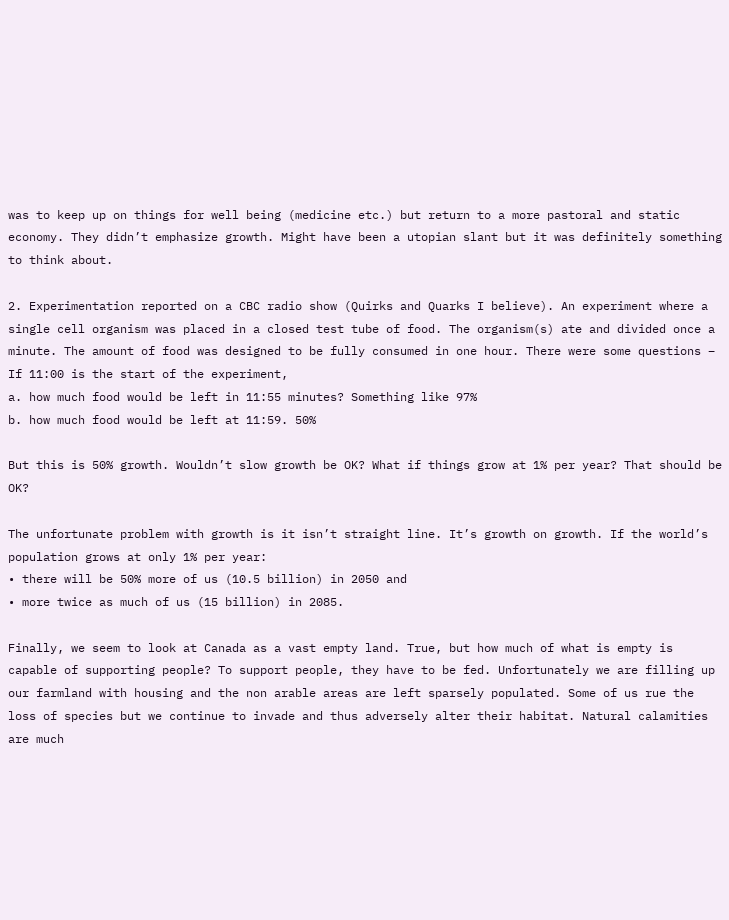was to keep up on things for well being (medicine etc.) but return to a more pastoral and static economy. They didn’t emphasize growth. Might have been a utopian slant but it was definitely something to think about.

2. Experimentation reported on a CBC radio show (Quirks and Quarks I believe). An experiment where a single cell organism was placed in a closed test tube of food. The organism(s) ate and divided once a minute. The amount of food was designed to be fully consumed in one hour. There were some questions – If 11:00 is the start of the experiment,
a. how much food would be left in 11:55 minutes? Something like 97%
b. how much food would be left at 11:59. 50%

But this is 50% growth. Wouldn’t slow growth be OK? What if things grow at 1% per year? That should be OK?

The unfortunate problem with growth is it isn’t straight line. It’s growth on growth. If the world’s population grows at only 1% per year:
• there will be 50% more of us (10.5 billion) in 2050 and
• more twice as much of us (15 billion) in 2085.

Finally, we seem to look at Canada as a vast empty land. True, but how much of what is empty is capable of supporting people? To support people, they have to be fed. Unfortunately we are filling up our farmland with housing and the non arable areas are left sparsely populated. Some of us rue the loss of species but we continue to invade and thus adversely alter their habitat. Natural calamities are much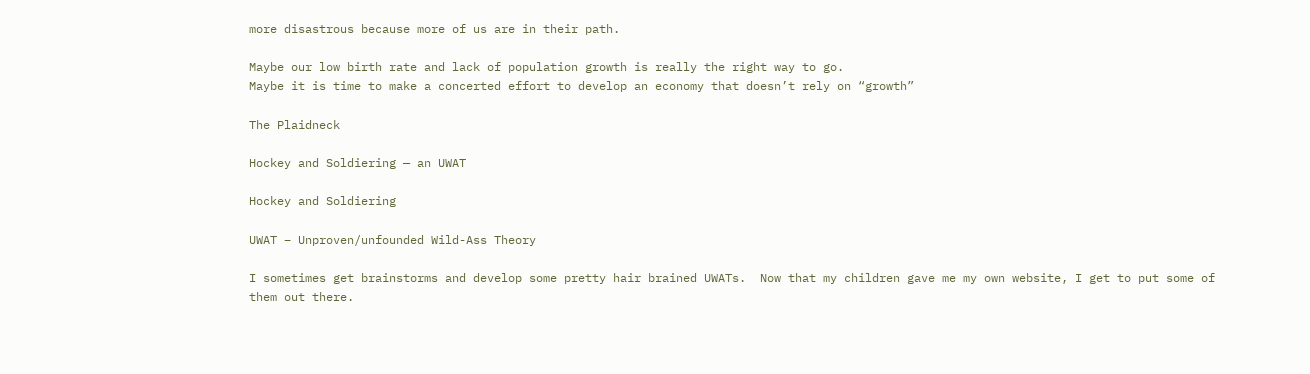more disastrous because more of us are in their path.

Maybe our low birth rate and lack of population growth is really the right way to go.
Maybe it is time to make a concerted effort to develop an economy that doesn’t rely on “growth”

The Plaidneck

Hockey and Soldiering — an UWAT

Hockey and Soldiering

UWAT – Unproven/unfounded Wild-Ass Theory

I sometimes get brainstorms and develop some pretty hair brained UWATs.  Now that my children gave me my own website, I get to put some of them out there.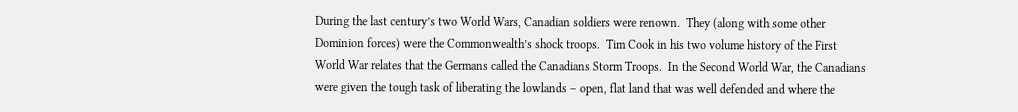During the last century’s two World Wars, Canadian soldiers were renown.  They (along with some other Dominion forces) were the Commonwealth’s shock troops.  Tim Cook in his two volume history of the First World War relates that the Germans called the Canadians Storm Troops.  In the Second World War, the Canadians were given the tough task of liberating the lowlands – open, flat land that was well defended and where the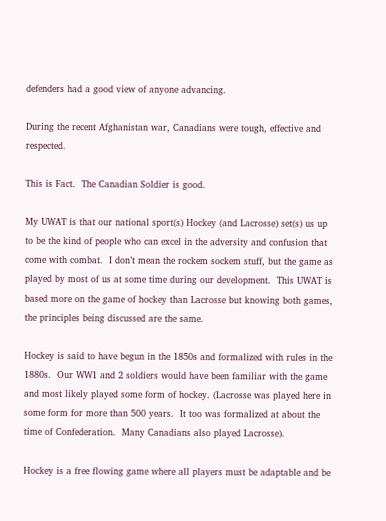defenders had a good view of anyone advancing.

During the recent Afghanistan war, Canadians were tough, effective and respected.

This is Fact.  The Canadian Soldier is good.

My UWAT is that our national sport(s) Hockey (and Lacrosse) set(s) us up to be the kind of people who can excel in the adversity and confusion that come with combat.  I don’t mean the rockem sockem stuff, but the game as played by most of us at some time during our development.  This UWAT is based more on the game of hockey than Lacrosse but knowing both games, the principles being discussed are the same.

Hockey is said to have begun in the 1850s and formalized with rules in the 1880s.  Our WW1 and 2 soldiers would have been familiar with the game and most likely played some form of hockey. (Lacrosse was played here in some form for more than 500 years.  It too was formalized at about the time of Confederation.  Many Canadians also played Lacrosse).

Hockey is a free flowing game where all players must be adaptable and be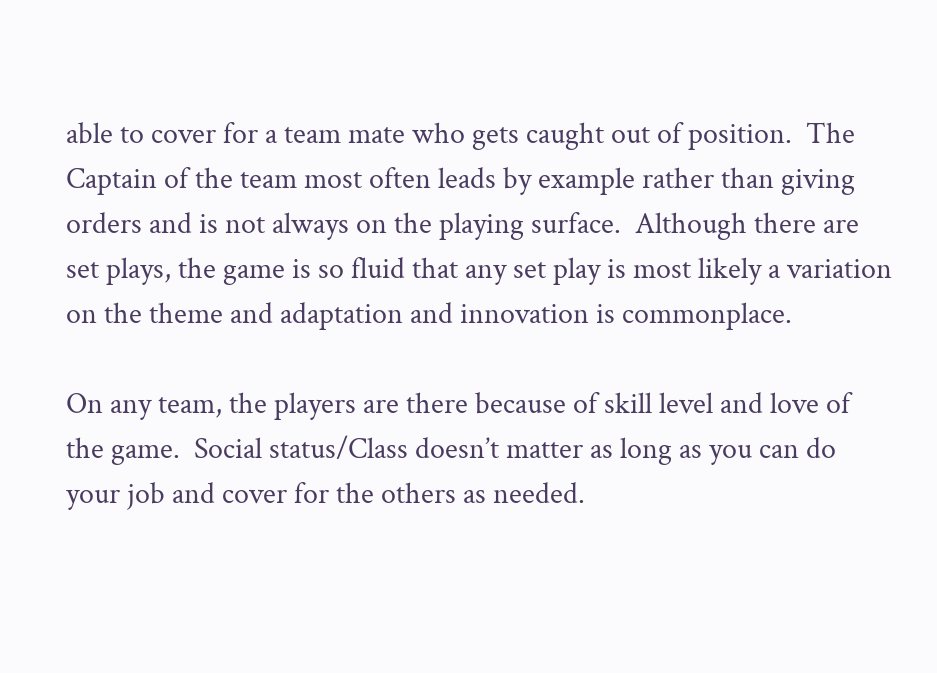able to cover for a team mate who gets caught out of position.  The Captain of the team most often leads by example rather than giving orders and is not always on the playing surface.  Although there are set plays, the game is so fluid that any set play is most likely a variation on the theme and adaptation and innovation is commonplace.

On any team, the players are there because of skill level and love of the game.  Social status/Class doesn’t matter as long as you can do your job and cover for the others as needed.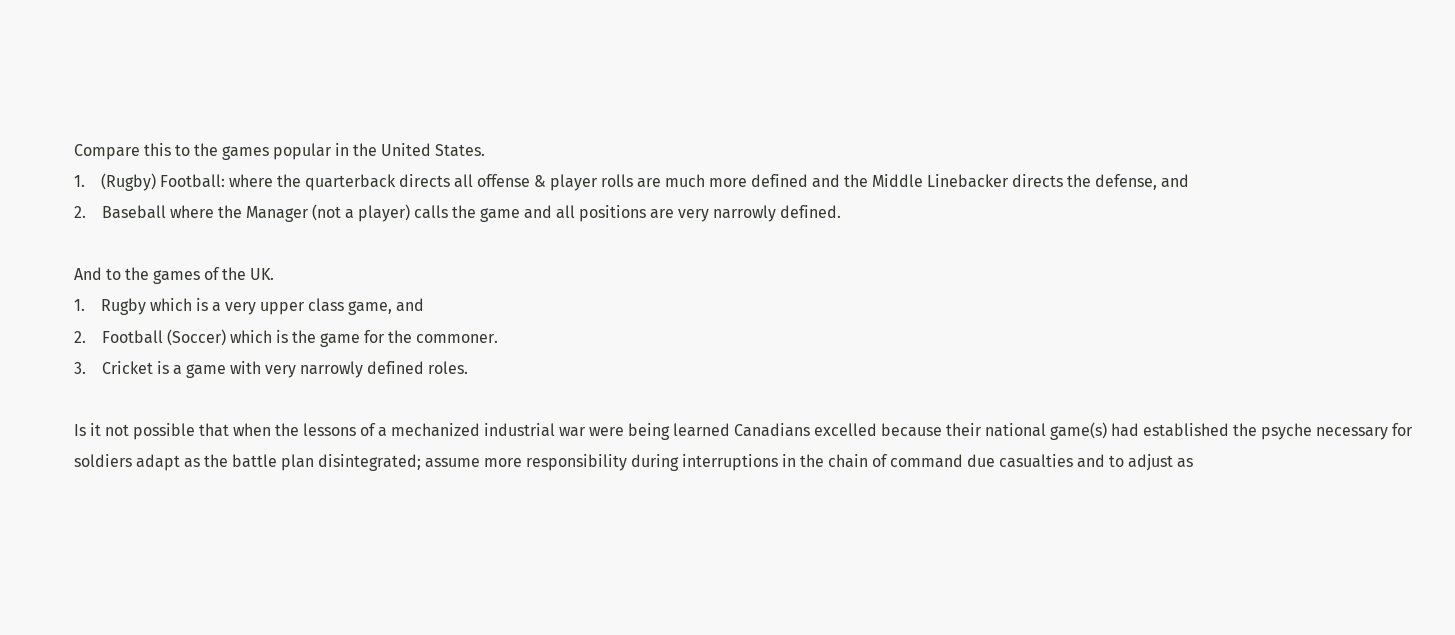Compare this to the games popular in the United States.
1.    (Rugby) Football: where the quarterback directs all offense & player rolls are much more defined and the Middle Linebacker directs the defense, and
2.    Baseball where the Manager (not a player) calls the game and all positions are very narrowly defined.

And to the games of the UK.
1.    Rugby which is a very upper class game, and
2.    Football (Soccer) which is the game for the commoner.
3.    Cricket is a game with very narrowly defined roles.

Is it not possible that when the lessons of a mechanized industrial war were being learned Canadians excelled because their national game(s) had established the psyche necessary for soldiers adapt as the battle plan disintegrated; assume more responsibility during interruptions in the chain of command due casualties and to adjust as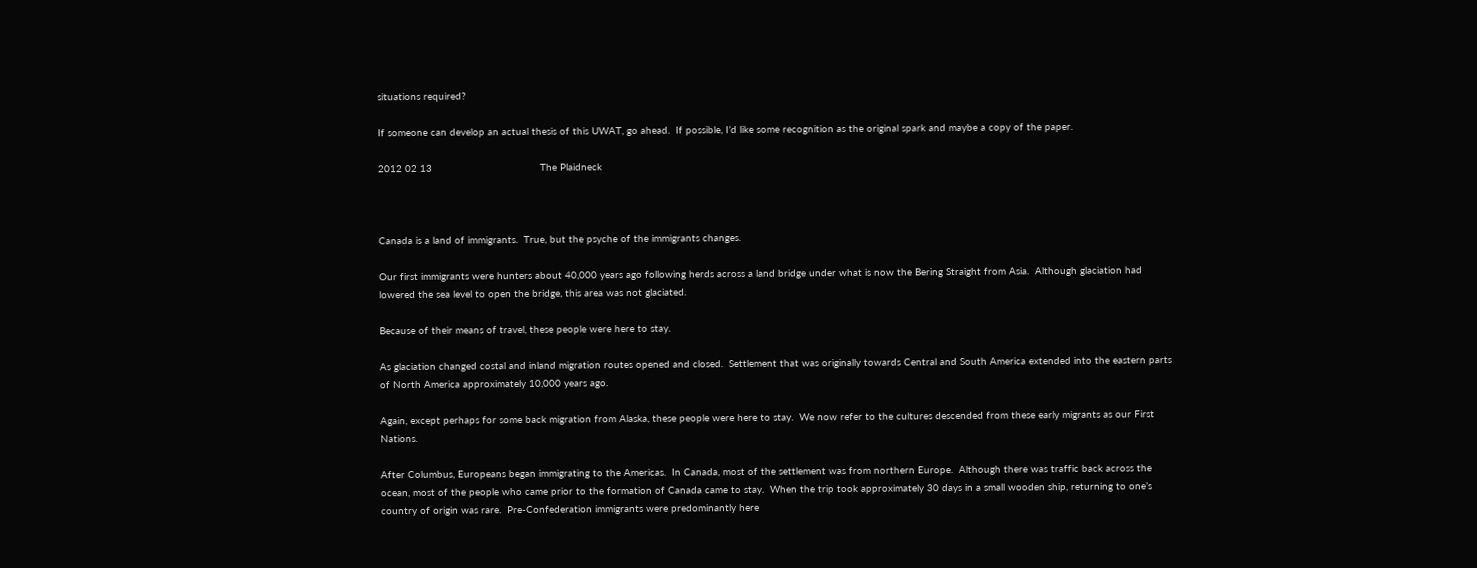situations required?

If someone can develop an actual thesis of this UWAT, go ahead.  If possible, I’d like some recognition as the original spark and maybe a copy of the paper.

2012 02 13                                    The Plaidneck



Canada is a land of immigrants.  True, but the psyche of the immigrants changes.

Our first immigrants were hunters about 40,000 years ago following herds across a land bridge under what is now the Bering Straight from Asia.  Although glaciation had lowered the sea level to open the bridge, this area was not glaciated.

Because of their means of travel, these people were here to stay.

As glaciation changed costal and inland migration routes opened and closed.  Settlement that was originally towards Central and South America extended into the eastern parts of North America approximately 10,000 years ago.

Again, except perhaps for some back migration from Alaska, these people were here to stay.  We now refer to the cultures descended from these early migrants as our First Nations.

After Columbus, Europeans began immigrating to the Americas.  In Canada, most of the settlement was from northern Europe.  Although there was traffic back across the ocean, most of the people who came prior to the formation of Canada came to stay.  When the trip took approximately 30 days in a small wooden ship, returning to one’s country of origin was rare.  Pre-Confederation immigrants were predominantly here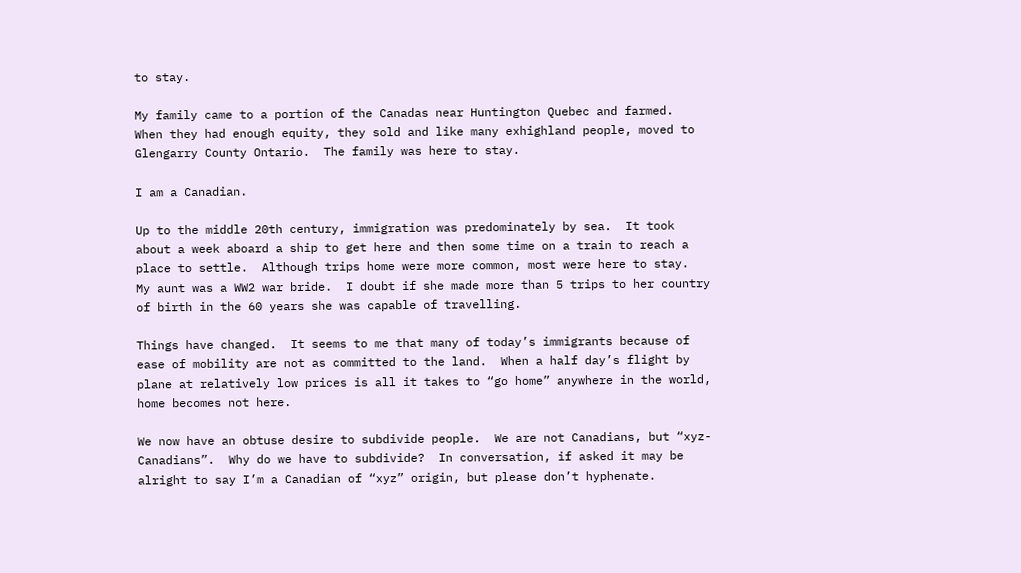to stay.

My family came to a portion of the Canadas near Huntington Quebec and farmed.  When they had enough equity, they sold and like many exhighland people, moved to Glengarry County Ontario.  The family was here to stay.

I am a Canadian.

Up to the middle 20th century, immigration was predominately by sea.  It took about a week aboard a ship to get here and then some time on a train to reach a place to settle.  Although trips home were more common, most were here to stay.  My aunt was a WW2 war bride.  I doubt if she made more than 5 trips to her country of birth in the 60 years she was capable of travelling.

Things have changed.  It seems to me that many of today’s immigrants because of ease of mobility are not as committed to the land.  When a half day’s flight by plane at relatively low prices is all it takes to “go home” anywhere in the world, home becomes not here.

We now have an obtuse desire to subdivide people.  We are not Canadians, but “xyz-Canadians”.  Why do we have to subdivide?  In conversation, if asked it may be alright to say I’m a Canadian of “xyz” origin, but please don’t hyphenate.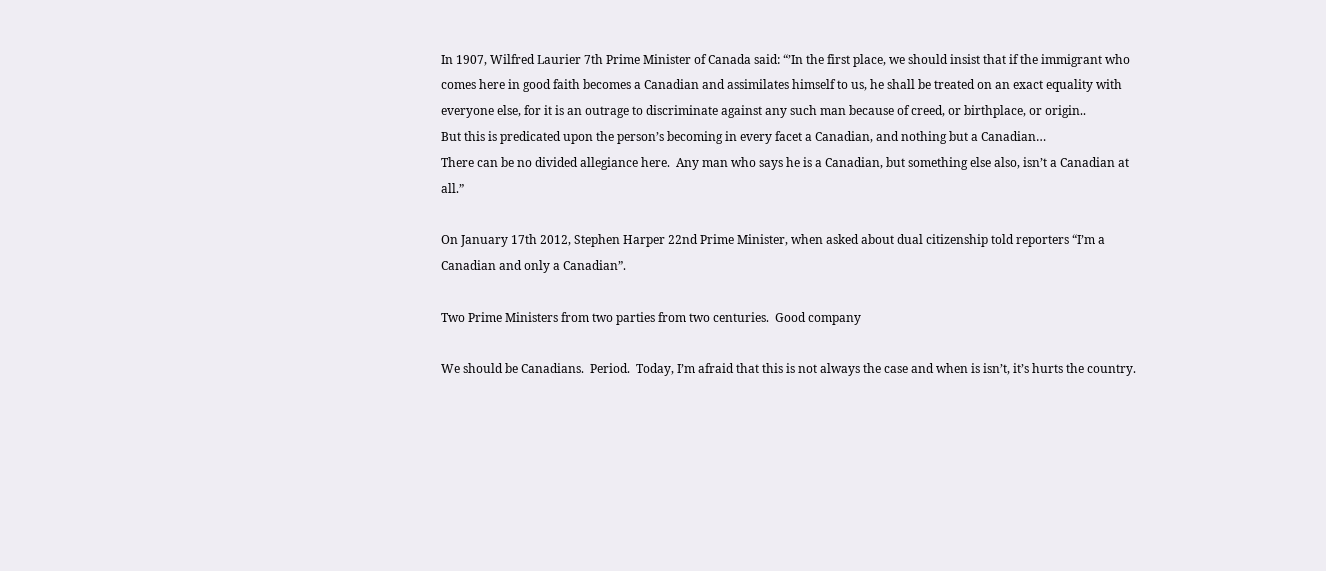In 1907, Wilfred Laurier 7th Prime Minister of Canada said: “’In the first place, we should insist that if the immigrant who comes here in good faith becomes a Canadian and assimilates himself to us, he shall be treated on an exact equality with everyone else, for it is an outrage to discriminate against any such man because of creed, or birthplace, or origin..
But this is predicated upon the person’s becoming in every facet a Canadian, and nothing but a Canadian…
There can be no divided allegiance here.  Any man who says he is a Canadian, but something else also, isn’t a Canadian at all.”

On January 17th 2012, Stephen Harper 22nd Prime Minister, when asked about dual citizenship told reporters “I’m a Canadian and only a Canadian”.

Two Prime Ministers from two parties from two centuries.  Good company

We should be Canadians.  Period.  Today, I’m afraid that this is not always the case and when is isn’t, it’s hurts the country.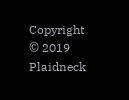Copyright © 2019 Plaidneck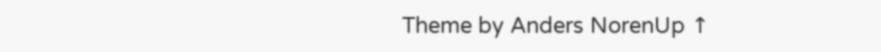Theme by Anders NorenUp ↑